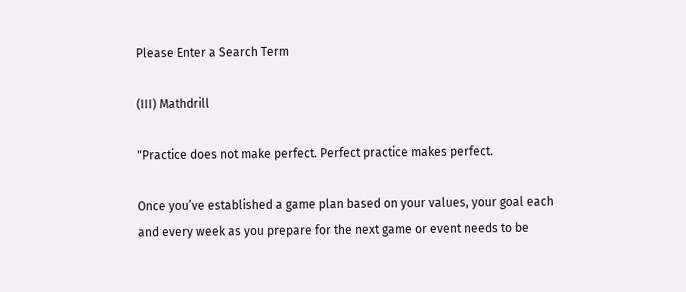Please Enter a Search Term

(III) Mathdrill

"Practice does not make perfect. Perfect practice makes perfect.

Once you’ve established a game plan based on your values, your goal each and every week as you prepare for the next game or event needs to be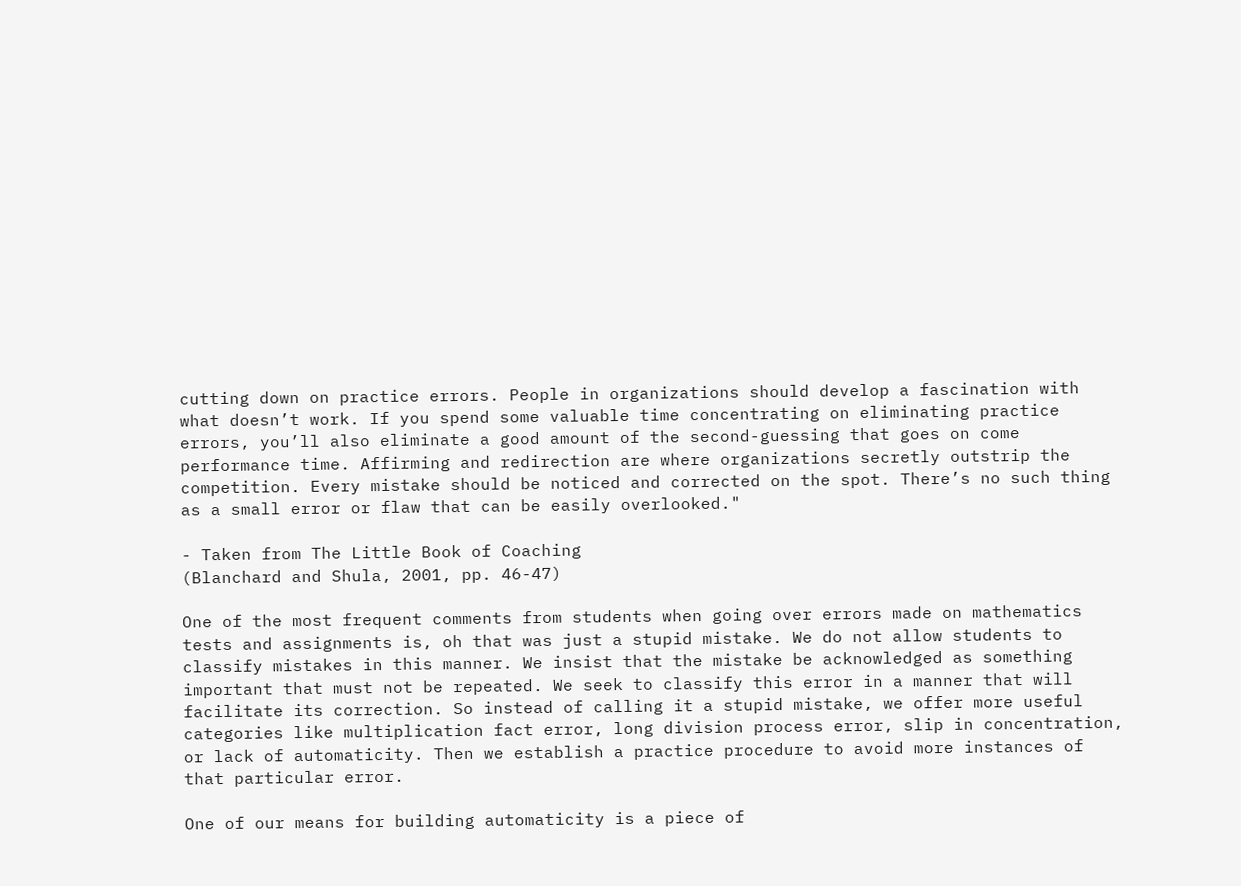cutting down on practice errors. People in organizations should develop a fascination with what doesn’t work. If you spend some valuable time concentrating on eliminating practice errors, you’ll also eliminate a good amount of the second-guessing that goes on come performance time. Affirming and redirection are where organizations secretly outstrip the competition. Every mistake should be noticed and corrected on the spot. There’s no such thing as a small error or flaw that can be easily overlooked."

- Taken from The Little Book of Coaching
(Blanchard and Shula, 2001, pp. 46-47)

One of the most frequent comments from students when going over errors made on mathematics tests and assignments is, oh that was just a stupid mistake. We do not allow students to classify mistakes in this manner. We insist that the mistake be acknowledged as something important that must not be repeated. We seek to classify this error in a manner that will facilitate its correction. So instead of calling it a stupid mistake, we offer more useful categories like multiplication fact error, long division process error, slip in concentration, or lack of automaticity. Then we establish a practice procedure to avoid more instances of that particular error.

One of our means for building automaticity is a piece of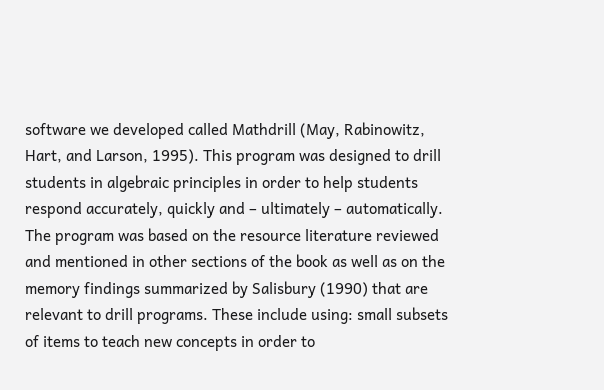software we developed called Mathdrill (May, Rabinowitz, Hart, and Larson, 1995). This program was designed to drill students in algebraic principles in order to help students respond accurately, quickly and – ultimately – automatically. The program was based on the resource literature reviewed and mentioned in other sections of the book as well as on the memory findings summarized by Salisbury (1990) that are relevant to drill programs. These include using: small subsets of items to teach new concepts in order to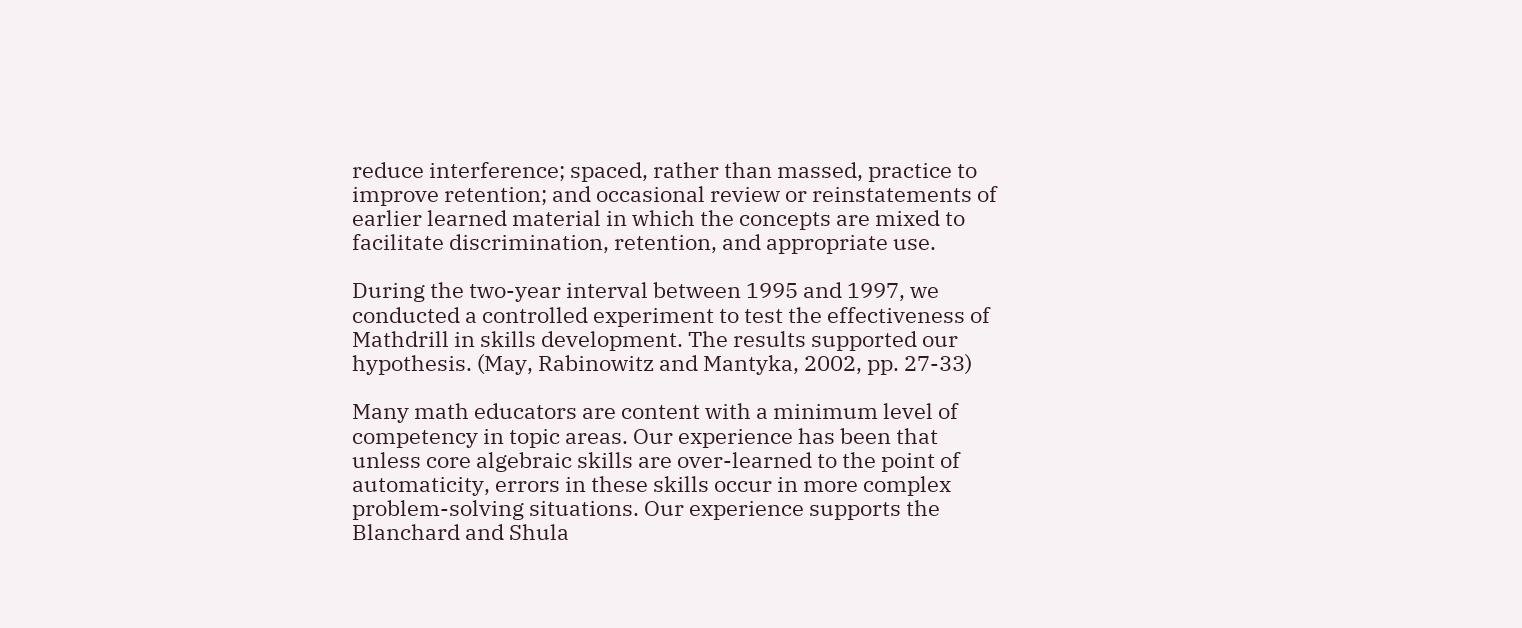reduce interference; spaced, rather than massed, practice to improve retention; and occasional review or reinstatements of earlier learned material in which the concepts are mixed to facilitate discrimination, retention, and appropriate use.

During the two-year interval between 1995 and 1997, we conducted a controlled experiment to test the effectiveness of Mathdrill in skills development. The results supported our hypothesis. (May, Rabinowitz and Mantyka, 2002, pp. 27-33)

Many math educators are content with a minimum level of competency in topic areas. Our experience has been that unless core algebraic skills are over-learned to the point of automaticity, errors in these skills occur in more complex problem-solving situations. Our experience supports the Blanchard and Shula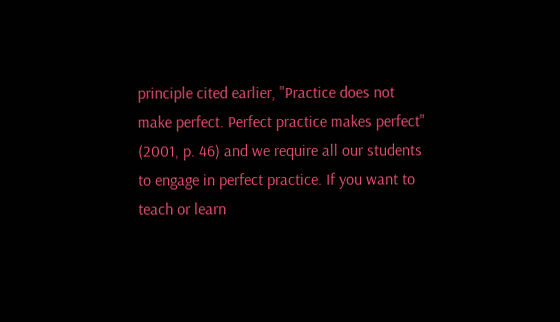principle cited earlier, "Practice does not make perfect. Perfect practice makes perfect" (2001, p. 46) and we require all our students to engage in perfect practice. If you want to teach or learn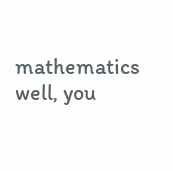mathematics well, you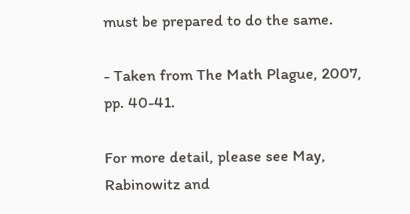must be prepared to do the same.

- Taken from The Math Plague, 2007, pp. 40-41.

For more detail, please see May, Rabinowitz and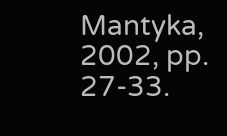Mantyka, 2002, pp. 27-33.